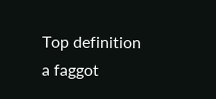Top definition
a faggot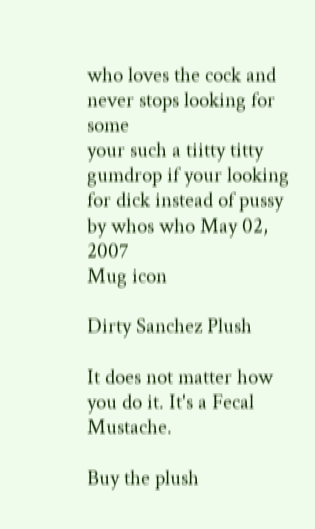who loves the cock and never stops looking for some
your such a tiitty titty gumdrop if your looking for dick instead of pussy
by whos who May 02, 2007
Mug icon

Dirty Sanchez Plush

It does not matter how you do it. It's a Fecal Mustache.

Buy the plush